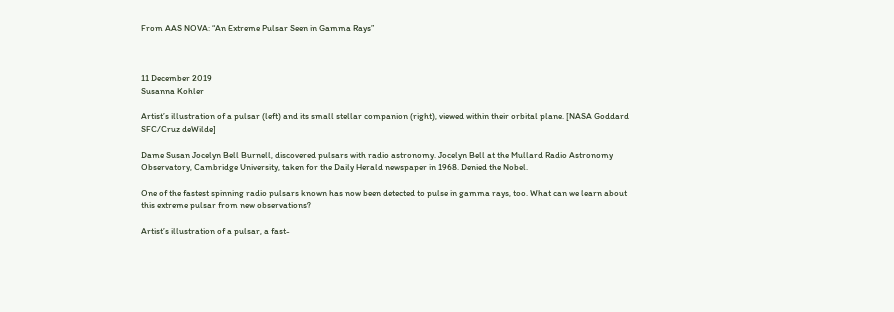From AAS NOVA: “An Extreme Pulsar Seen in Gamma Rays”



11 December 2019
Susanna Kohler

Artist’s illustration of a pulsar (left) and its small stellar companion (right), viewed within their orbital plane. [NASA Goddard SFC/Cruz deWilde]

Dame Susan Jocelyn Bell Burnell, discovered pulsars with radio astronomy. Jocelyn Bell at the Mullard Radio Astronomy Observatory, Cambridge University, taken for the Daily Herald newspaper in 1968. Denied the Nobel.

One of the fastest spinning radio pulsars known has now been detected to pulse in gamma rays, too. What can we learn about this extreme pulsar from new observations?

Artist’s illustration of a pulsar, a fast-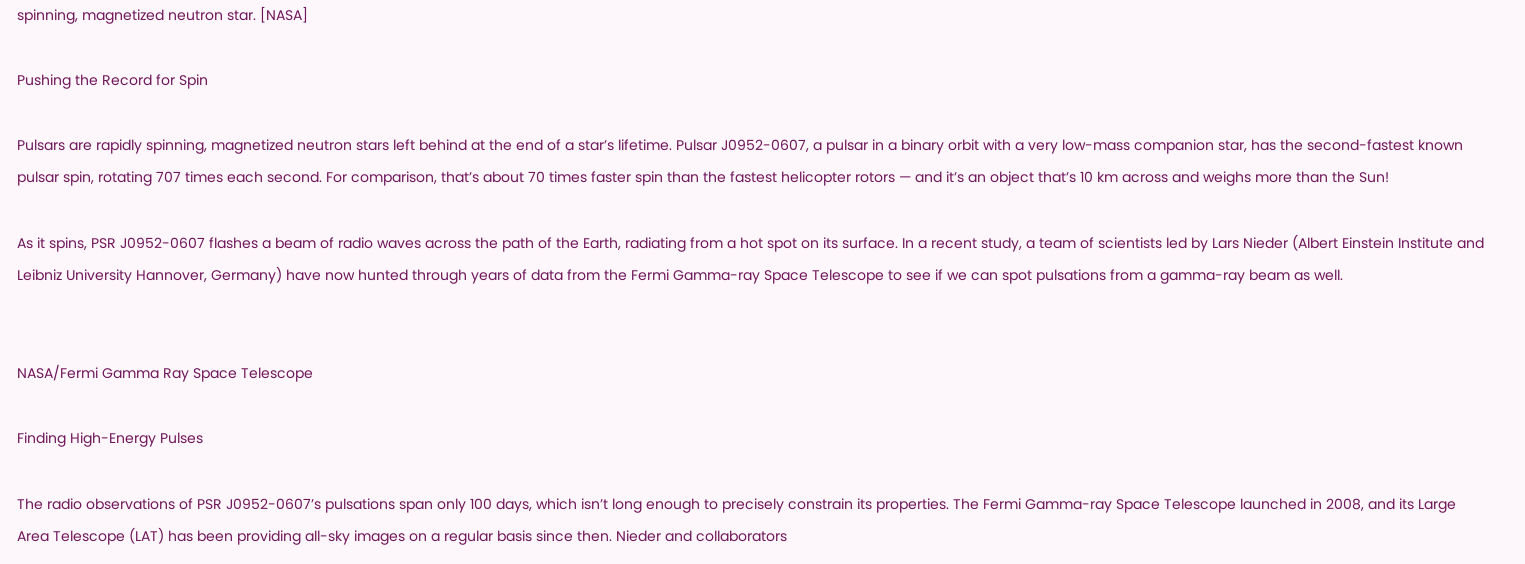spinning, magnetized neutron star. [NASA]

Pushing the Record for Spin

Pulsars are rapidly spinning, magnetized neutron stars left behind at the end of a star’s lifetime. Pulsar J0952-0607, a pulsar in a binary orbit with a very low-mass companion star, has the second-fastest known pulsar spin, rotating 707 times each second. For comparison, that’s about 70 times faster spin than the fastest helicopter rotors — and it’s an object that’s 10 km across and weighs more than the Sun!

As it spins, PSR J0952-0607 flashes a beam of radio waves across the path of the Earth, radiating from a hot spot on its surface. In a recent study, a team of scientists led by Lars Nieder (Albert Einstein Institute and Leibniz University Hannover, Germany) have now hunted through years of data from the Fermi Gamma-ray Space Telescope to see if we can spot pulsations from a gamma-ray beam as well.


NASA/Fermi Gamma Ray Space Telescope

Finding High-Energy Pulses

The radio observations of PSR J0952-0607’s pulsations span only 100 days, which isn’t long enough to precisely constrain its properties. The Fermi Gamma-ray Space Telescope launched in 2008, and its Large Area Telescope (LAT) has been providing all-sky images on a regular basis since then. Nieder and collaborators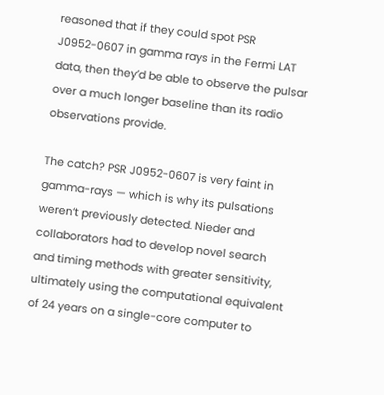reasoned that if they could spot PSR J0952-0607 in gamma rays in the Fermi LAT data, then they’d be able to observe the pulsar over a much longer baseline than its radio observations provide.

The catch? PSR J0952-0607 is very faint in gamma-rays — which is why its pulsations weren’t previously detected. Nieder and collaborators had to develop novel search and timing methods with greater sensitivity, ultimately using the computational equivalent of 24 years on a single-core computer to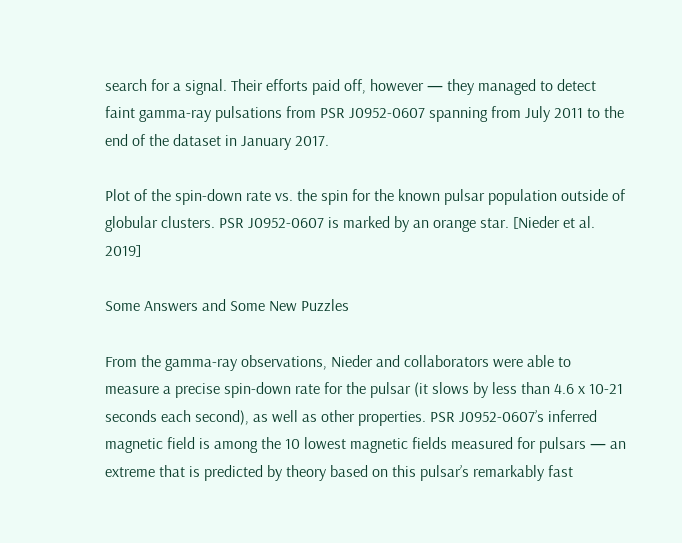search for a signal. Their efforts paid off, however — they managed to detect faint gamma-ray pulsations from PSR J0952-0607 spanning from July 2011 to the end of the dataset in January 2017.

Plot of the spin-down rate vs. the spin for the known pulsar population outside of globular clusters. PSR J0952-0607 is marked by an orange star. [Nieder et al. 2019]

Some Answers and Some New Puzzles

From the gamma-ray observations, Nieder and collaborators were able to measure a precise spin-down rate for the pulsar (it slows by less than 4.6 x 10-21 seconds each second), as well as other properties. PSR J0952-0607’s inferred magnetic field is among the 10 lowest magnetic fields measured for pulsars — an extreme that is predicted by theory based on this pulsar’s remarkably fast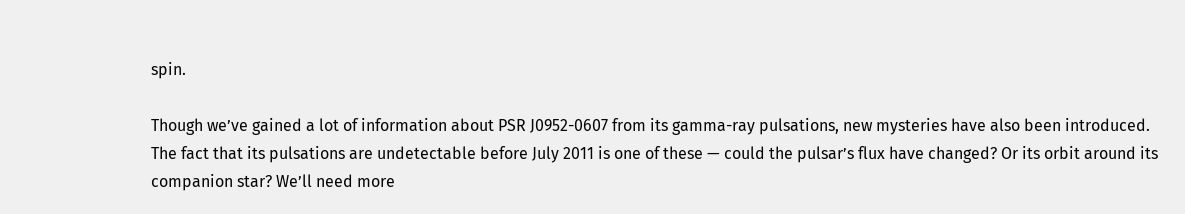spin.

Though we’ve gained a lot of information about PSR J0952-0607 from its gamma-ray pulsations, new mysteries have also been introduced. The fact that its pulsations are undetectable before July 2011 is one of these — could the pulsar’s flux have changed? Or its orbit around its companion star? We’ll need more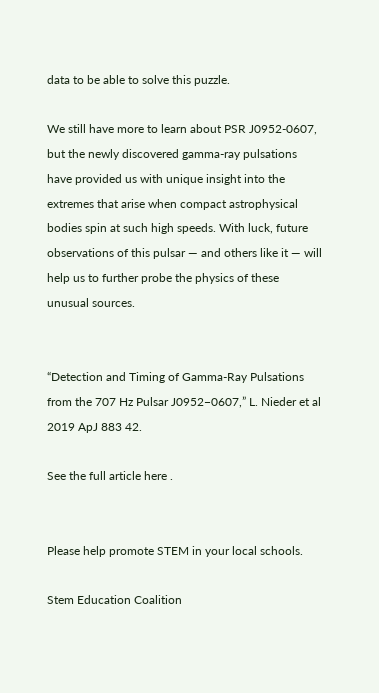data to be able to solve this puzzle.

We still have more to learn about PSR J0952-0607, but the newly discovered gamma-ray pulsations have provided us with unique insight into the extremes that arise when compact astrophysical bodies spin at such high speeds. With luck, future observations of this pulsar — and others like it — will help us to further probe the physics of these unusual sources.


“Detection and Timing of Gamma-Ray Pulsations from the 707 Hz Pulsar J0952−0607,” L. Nieder et al 2019 ApJ 883 42.

See the full article here .


Please help promote STEM in your local schools.

Stem Education Coalition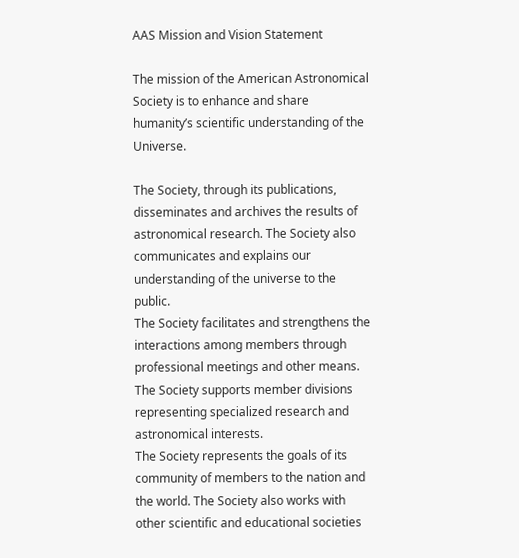AAS Mission and Vision Statement

The mission of the American Astronomical Society is to enhance and share humanity’s scientific understanding of the Universe.

The Society, through its publications, disseminates and archives the results of astronomical research. The Society also communicates and explains our understanding of the universe to the public.
The Society facilitates and strengthens the interactions among members through professional meetings and other means. The Society supports member divisions representing specialized research and astronomical interests.
The Society represents the goals of its community of members to the nation and the world. The Society also works with other scientific and educational societies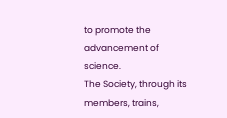to promote the advancement of science.
The Society, through its members, trains,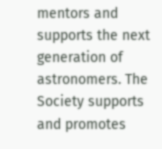mentors and supports the next generation of astronomers. The Society supports and promotes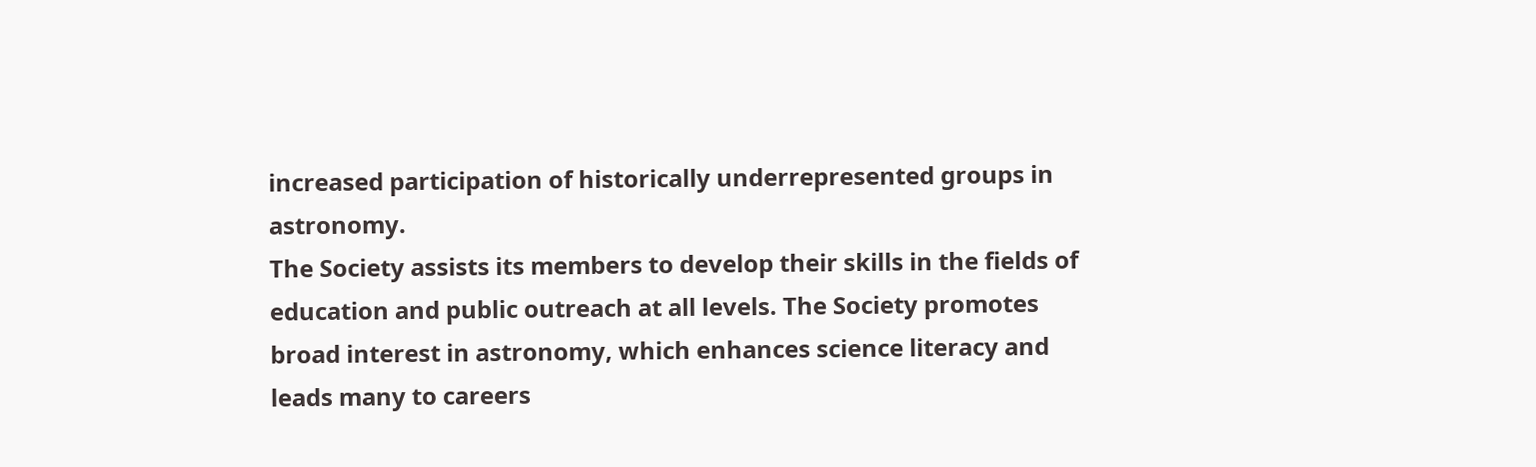increased participation of historically underrepresented groups in astronomy.
The Society assists its members to develop their skills in the fields of education and public outreach at all levels. The Society promotes broad interest in astronomy, which enhances science literacy and leads many to careers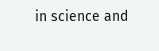in science and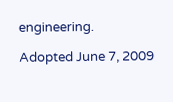engineering.

Adopted June 7, 2009